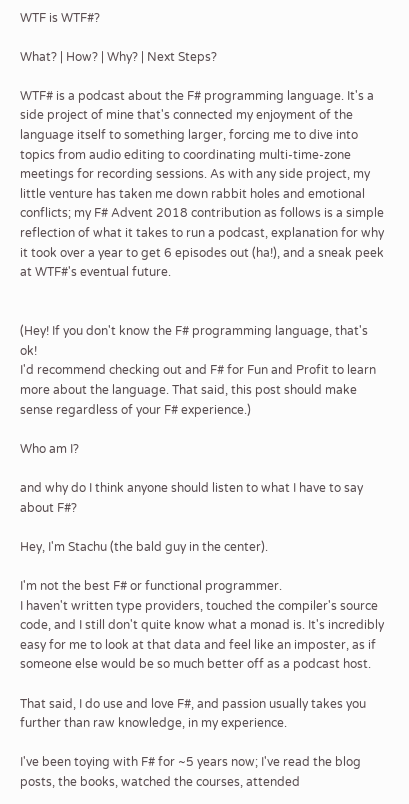WTF is WTF#?

What? | How? | Why? | Next Steps?

WTF# is a podcast about the F# programming language. It's a side project of mine that's connected my enjoyment of the language itself to something larger, forcing me to dive into topics from audio editing to coordinating multi-time-zone meetings for recording sessions. As with any side project, my little venture has taken me down rabbit holes and emotional conflicts; my F# Advent 2018 contribution as follows is a simple reflection of what it takes to run a podcast, explanation for why it took over a year to get 6 episodes out (ha!), and a sneak peek at WTF#'s eventual future.


(Hey! If you don't know the F# programming language, that's ok!
I'd recommend checking out and F# for Fun and Profit to learn more about the language. That said, this post should make sense regardless of your F# experience.)

Who am I?

and why do I think anyone should listen to what I have to say about F#?

Hey, I'm Stachu (the bald guy in the center).

I'm not the best F# or functional programmer.
I haven't written type providers, touched the compiler's source code, and I still don't quite know what a monad is. It's incredibly easy for me to look at that data and feel like an imposter, as if someone else would be so much better off as a podcast host.

That said, I do use and love F#, and passion usually takes you further than raw knowledge, in my experience.

I've been toying with F# for ~5 years now; I've read the blog posts, the books, watched the courses, attended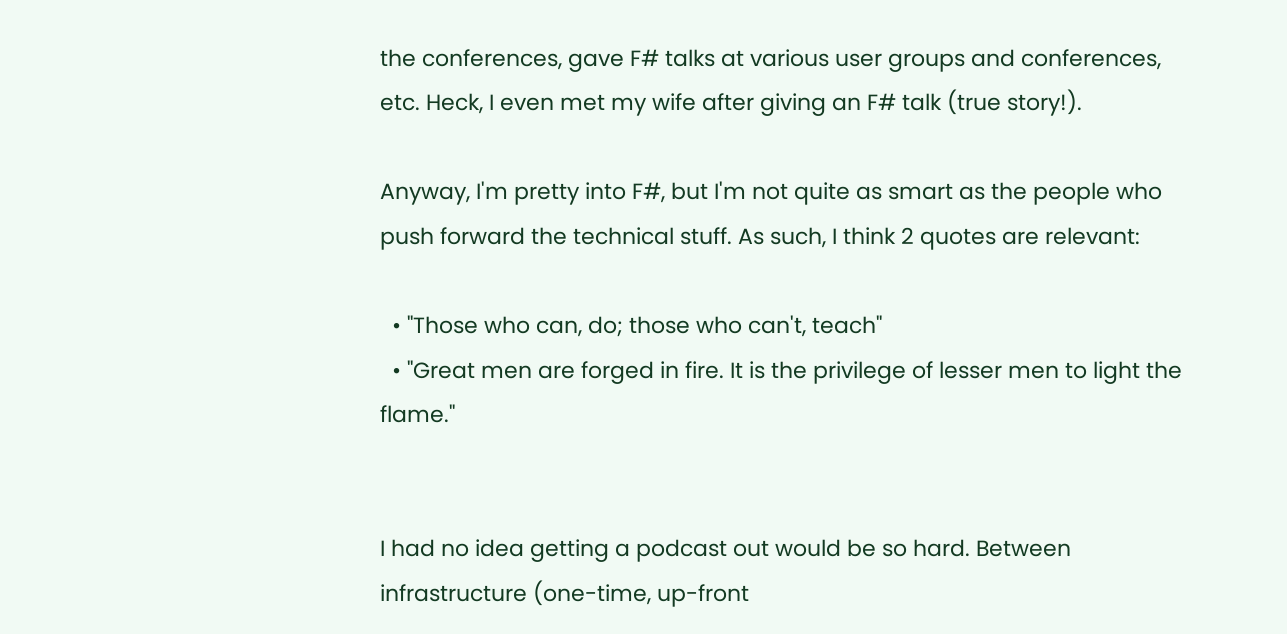the conferences, gave F# talks at various user groups and conferences, etc. Heck, I even met my wife after giving an F# talk (true story!).

Anyway, I'm pretty into F#, but I'm not quite as smart as the people who push forward the technical stuff. As such, I think 2 quotes are relevant:

  • "Those who can, do; those who can't, teach"
  • "Great men are forged in fire. It is the privilege of lesser men to light the flame."


I had no idea getting a podcast out would be so hard. Between infrastructure (one-time, up-front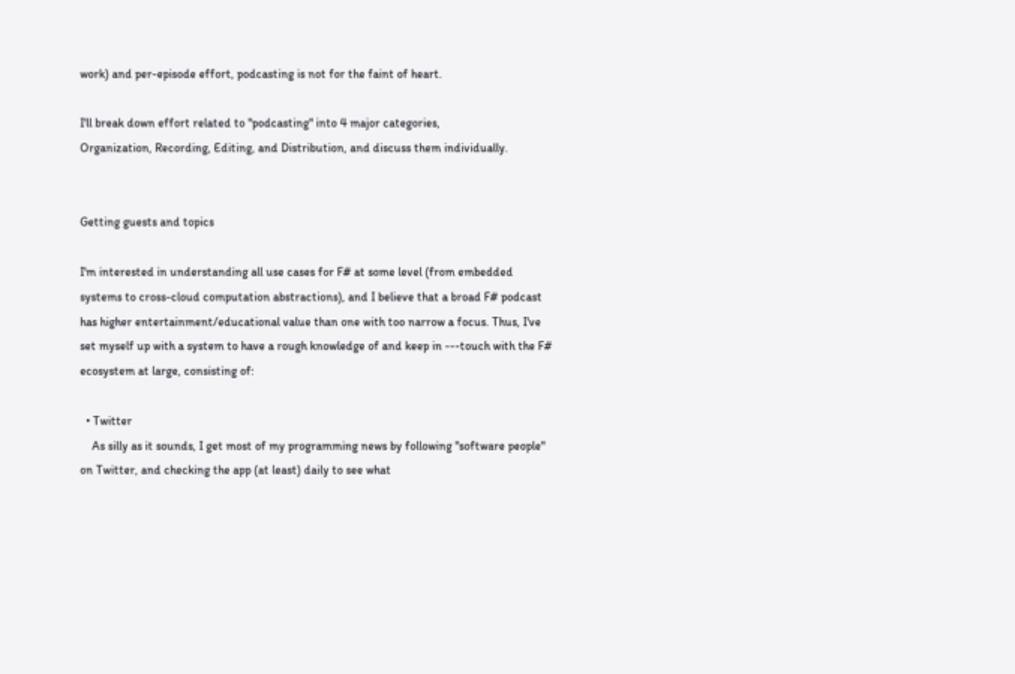work) and per-episode effort, podcasting is not for the faint of heart.

I'll break down effort related to "podcasting" into 4 major categories,
Organization, Recording, Editing, and Distribution, and discuss them individually.


Getting guests and topics

I'm interested in understanding all use cases for F# at some level (from embedded systems to cross-cloud computation abstractions), and I believe that a broad F# podcast has higher entertainment/educational value than one with too narrow a focus. Thus, I've set myself up with a system to have a rough knowledge of and keep in ---touch with the F# ecosystem at large, consisting of:

  • Twitter
    As silly as it sounds, I get most of my programming news by following "software people" on Twitter, and checking the app (at least) daily to see what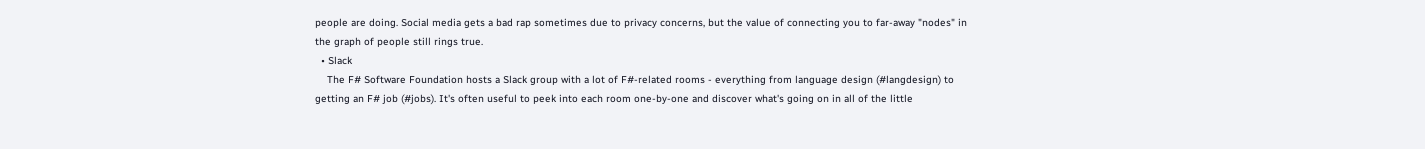people are doing. Social media gets a bad rap sometimes due to privacy concerns, but the value of connecting you to far-away "nodes" in the graph of people still rings true.
  • Slack
    The F# Software Foundation hosts a Slack group with a lot of F#-related rooms - everything from language design (#langdesign) to getting an F# job (#jobs). It's often useful to peek into each room one-by-one and discover what's going on in all of the little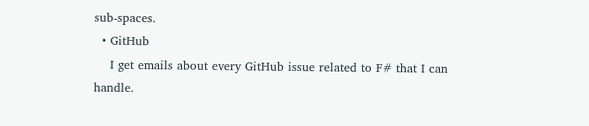sub-spaces.
  • GitHub
    I get emails about every GitHub issue related to F# that I can handle.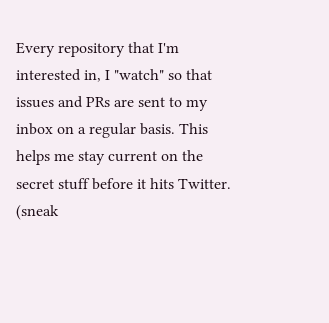Every repository that I'm interested in, I "watch" so that issues and PRs are sent to my inbox on a regular basis. This helps me stay current on the secret stuff before it hits Twitter. (sneak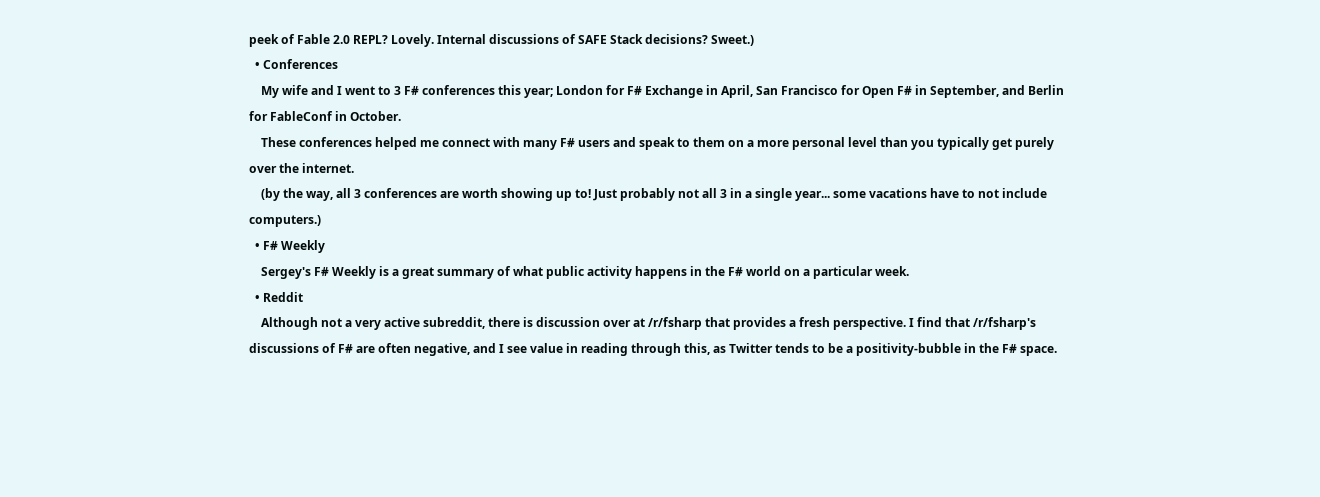peek of Fable 2.0 REPL? Lovely. Internal discussions of SAFE Stack decisions? Sweet.)
  • Conferences
    My wife and I went to 3 F# conferences this year; London for F# Exchange in April, San Francisco for Open F# in September, and Berlin for FableConf in October.
    These conferences helped me connect with many F# users and speak to them on a more personal level than you typically get purely over the internet.
    (by the way, all 3 conferences are worth showing up to! Just probably not all 3 in a single year... some vacations have to not include computers.)
  • F# Weekly
    Sergey's F# Weekly is a great summary of what public activity happens in the F# world on a particular week.
  • Reddit
    Although not a very active subreddit, there is discussion over at /r/fsharp that provides a fresh perspective. I find that /r/fsharp's discussions of F# are often negative, and I see value in reading through this, as Twitter tends to be a positivity-bubble in the F# space.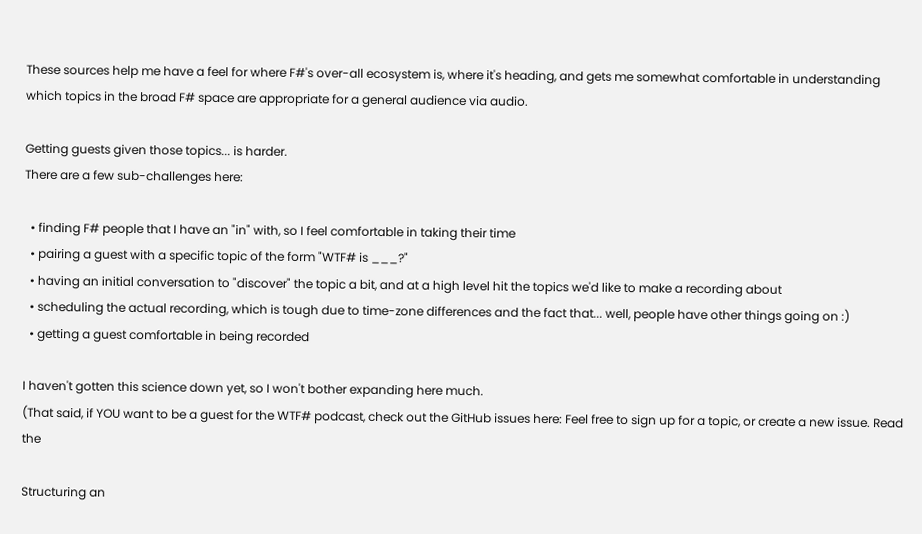These sources help me have a feel for where F#'s over-all ecosystem is, where it's heading, and gets me somewhat comfortable in understanding which topics in the broad F# space are appropriate for a general audience via audio.

Getting guests given those topics... is harder.
There are a few sub-challenges here:

  • finding F# people that I have an "in" with, so I feel comfortable in taking their time
  • pairing a guest with a specific topic of the form "WTF# is ___?"
  • having an initial conversation to "discover" the topic a bit, and at a high level hit the topics we'd like to make a recording about
  • scheduling the actual recording, which is tough due to time-zone differences and the fact that... well, people have other things going on :)
  • getting a guest comfortable in being recorded

I haven't gotten this science down yet, so I won't bother expanding here much.
(That said, if YOU want to be a guest for the WTF# podcast, check out the GitHub issues here: Feel free to sign up for a topic, or create a new issue. Read the

Structuring an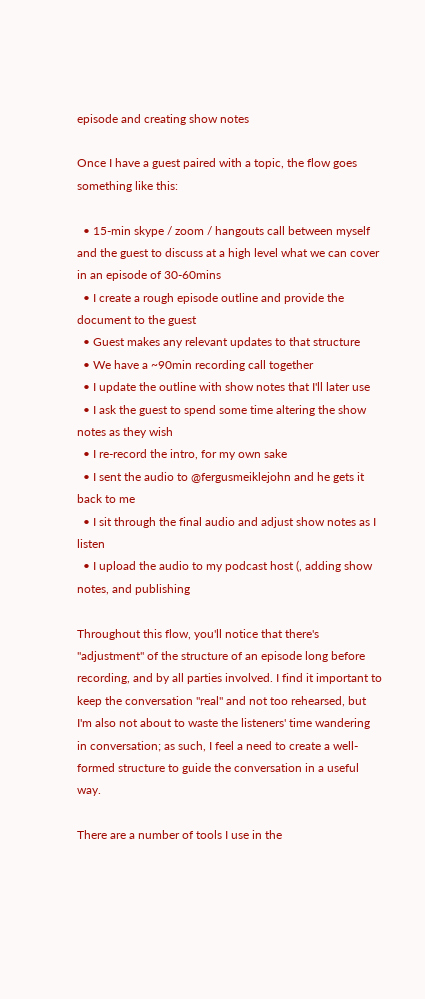episode and creating show notes

Once I have a guest paired with a topic, the flow goes something like this:

  • 15-min skype / zoom / hangouts call between myself and the guest to discuss at a high level what we can cover in an episode of 30-60mins
  • I create a rough episode outline and provide the document to the guest
  • Guest makes any relevant updates to that structure
  • We have a ~90min recording call together
  • I update the outline with show notes that I'll later use
  • I ask the guest to spend some time altering the show notes as they wish
  • I re-record the intro, for my own sake
  • I sent the audio to @fergusmeiklejohn and he gets it back to me
  • I sit through the final audio and adjust show notes as I listen
  • I upload the audio to my podcast host (, adding show notes, and publishing

Throughout this flow, you'll notice that there's "adjustment" of the structure of an episode long before recording, and by all parties involved. I find it important to keep the conversation "real" and not too rehearsed, but I'm also not about to waste the listeners' time wandering in conversation; as such, I feel a need to create a well-formed structure to guide the conversation in a useful way.

There are a number of tools I use in the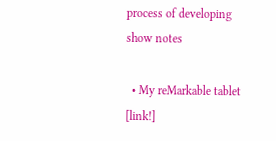process of developing show notes

  • My reMarkable tablet [link!]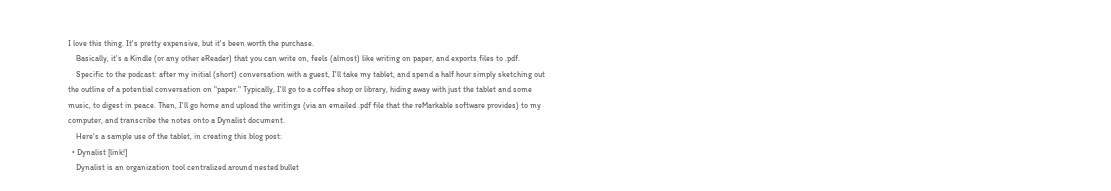I love this thing. It's pretty expensive, but it's been worth the purchase.
    Basically, it's a Kindle (or any other eReader) that you can write on, feels (almost) like writing on paper, and exports files to .pdf.
    Specific to the podcast: after my initial (short) conversation with a guest, I'll take my tablet, and spend a half hour simply sketching out the outline of a potential conversation on "paper." Typically, I'll go to a coffee shop or library, hiding away with just the tablet and some music, to digest in peace. Then, I'll go home and upload the writings (via an emailed .pdf file that the reMarkable software provides) to my computer, and transcribe the notes onto a Dynalist document.
    Here's a sample use of the tablet, in creating this blog post:
  • Dynalist [link!]
    Dynalist is an organization tool centralized around nested bullet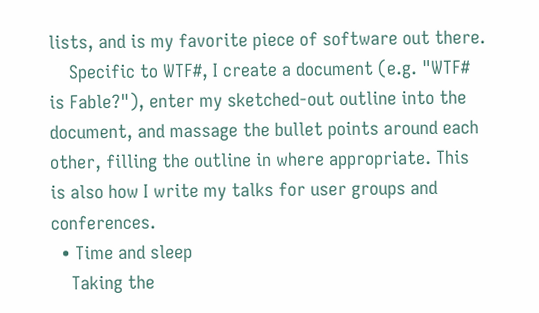lists, and is my favorite piece of software out there.
    Specific to WTF#, I create a document (e.g. "WTF# is Fable?"), enter my sketched-out outline into the document, and massage the bullet points around each other, filling the outline in where appropriate. This is also how I write my talks for user groups and conferences.
  • Time and sleep
    Taking the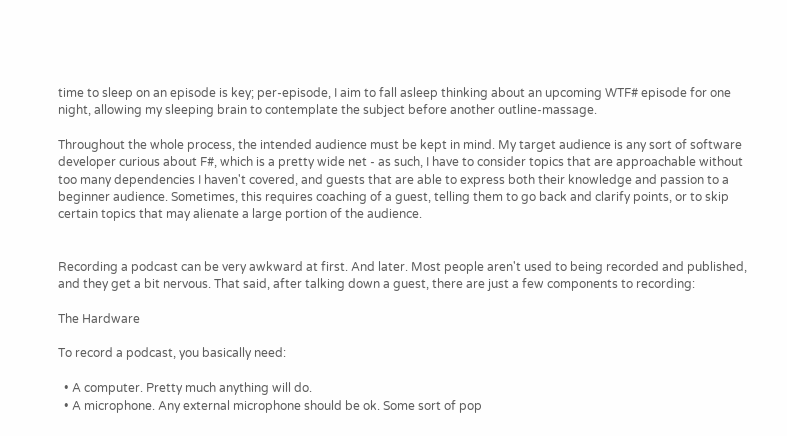time to sleep on an episode is key; per-episode, I aim to fall asleep thinking about an upcoming WTF# episode for one night, allowing my sleeping brain to contemplate the subject before another outline-massage.

Throughout the whole process, the intended audience must be kept in mind. My target audience is any sort of software developer curious about F#, which is a pretty wide net - as such, I have to consider topics that are approachable without too many dependencies I haven't covered, and guests that are able to express both their knowledge and passion to a beginner audience. Sometimes, this requires coaching of a guest, telling them to go back and clarify points, or to skip certain topics that may alienate a large portion of the audience.


Recording a podcast can be very awkward at first. And later. Most people aren't used to being recorded and published, and they get a bit nervous. That said, after talking down a guest, there are just a few components to recording:

The Hardware

To record a podcast, you basically need:

  • A computer. Pretty much anything will do.
  • A microphone. Any external microphone should be ok. Some sort of pop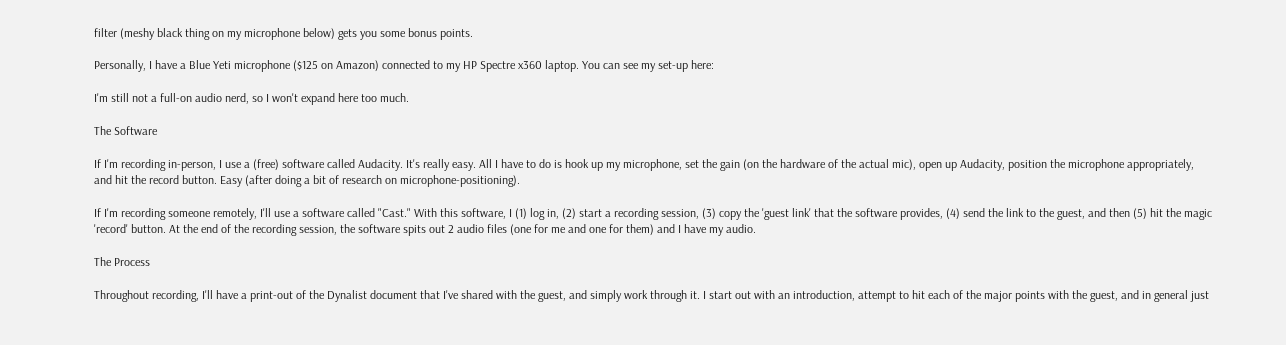filter (meshy black thing on my microphone below) gets you some bonus points.

Personally, I have a Blue Yeti microphone ($125 on Amazon) connected to my HP Spectre x360 laptop. You can see my set-up here:

I'm still not a full-on audio nerd, so I won't expand here too much.

The Software

If I'm recording in-person, I use a (free) software called Audacity. It's really easy. All I have to do is hook up my microphone, set the gain (on the hardware of the actual mic), open up Audacity, position the microphone appropriately, and hit the record button. Easy (after doing a bit of research on microphone-positioning).

If I'm recording someone remotely, I'll use a software called "Cast." With this software, I (1) log in, (2) start a recording session, (3) copy the 'guest link' that the software provides, (4) send the link to the guest, and then (5) hit the magic 'record' button. At the end of the recording session, the software spits out 2 audio files (one for me and one for them) and I have my audio.

The Process

Throughout recording, I'll have a print-out of the Dynalist document that I've shared with the guest, and simply work through it. I start out with an introduction, attempt to hit each of the major points with the guest, and in general just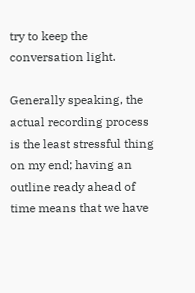try to keep the conversation light.

Generally speaking, the actual recording process is the least stressful thing on my end; having an outline ready ahead of time means that we have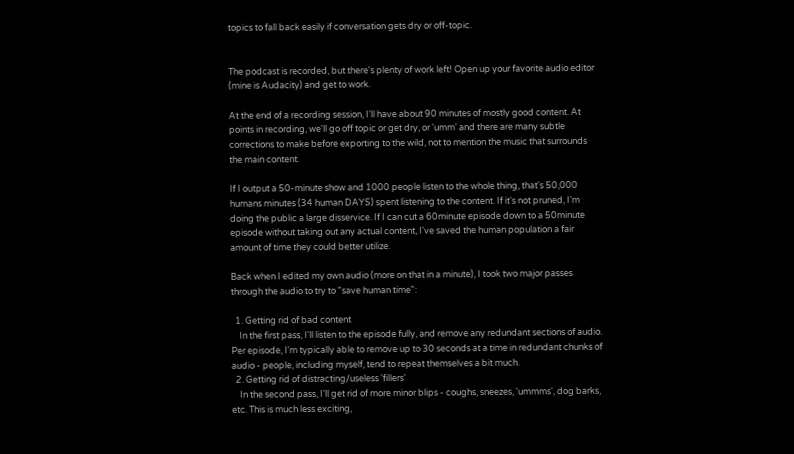topics to fall back easily if conversation gets dry or off-topic.


The podcast is recorded, but there's plenty of work left! Open up your favorite audio editor (mine is Audacity) and get to work.

At the end of a recording session, I'll have about 90 minutes of mostly good content. At points in recording, we'll go off topic or get dry, or 'umm' and there are many subtle corrections to make before exporting to the wild, not to mention the music that surrounds the main content.

If I output a 50-minute show and 1000 people listen to the whole thing, that's 50,000 humans minutes (34 human DAYS) spent listening to the content. If it's not pruned, I'm doing the public a large disservice. If I can cut a 60minute episode down to a 50minute episode without taking out any actual content, I've saved the human population a fair amount of time they could better utilize.

Back when I edited my own audio (more on that in a minute), I took two major passes through the audio to try to "save human time":

  1. Getting rid of bad content
    In the first pass, I'll listen to the episode fully, and remove any redundant sections of audio. Per episode, I'm typically able to remove up to 30 seconds at a time in redundant chunks of audio - people, including myself, tend to repeat themselves a bit much.
  2. Getting rid of distracting/useless 'fillers'
    In the second pass, I'll get rid of more minor blips - coughs, sneezes, 'ummms', dog barks, etc. This is much less exciting,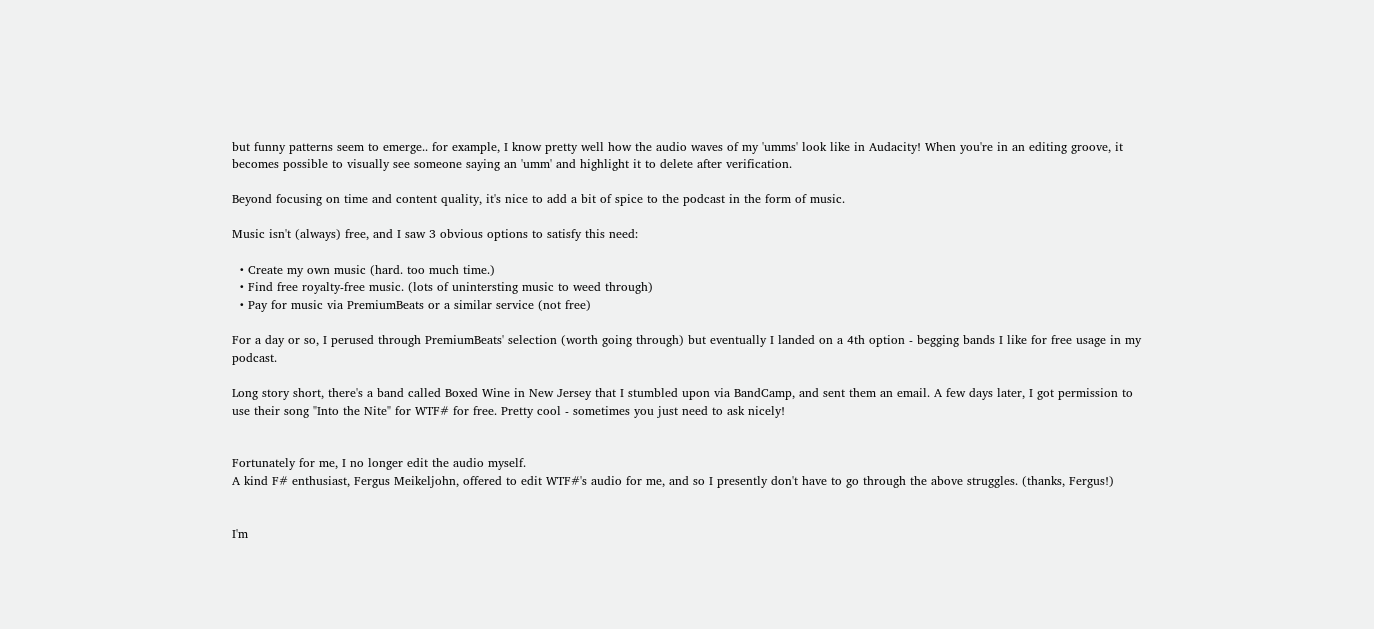but funny patterns seem to emerge.. for example, I know pretty well how the audio waves of my 'umms' look like in Audacity! When you're in an editing groove, it becomes possible to visually see someone saying an 'umm' and highlight it to delete after verification.

Beyond focusing on time and content quality, it's nice to add a bit of spice to the podcast in the form of music.

Music isn't (always) free, and I saw 3 obvious options to satisfy this need:

  • Create my own music (hard. too much time.)
  • Find free royalty-free music. (lots of unintersting music to weed through)
  • Pay for music via PremiumBeats or a similar service (not free)

For a day or so, I perused through PremiumBeats' selection (worth going through) but eventually I landed on a 4th option - begging bands I like for free usage in my podcast.

Long story short, there's a band called Boxed Wine in New Jersey that I stumbled upon via BandCamp, and sent them an email. A few days later, I got permission to use their song "Into the Nite" for WTF# for free. Pretty cool - sometimes you just need to ask nicely!


Fortunately for me, I no longer edit the audio myself.
A kind F# enthusiast, Fergus Meikeljohn, offered to edit WTF#'s audio for me, and so I presently don't have to go through the above struggles. (thanks, Fergus!)


I'm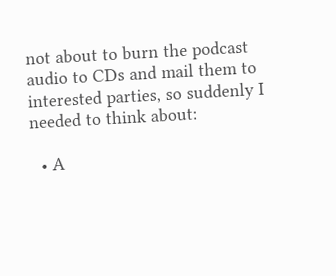not about to burn the podcast audio to CDs and mail them to interested parties, so suddenly I needed to think about:

  • A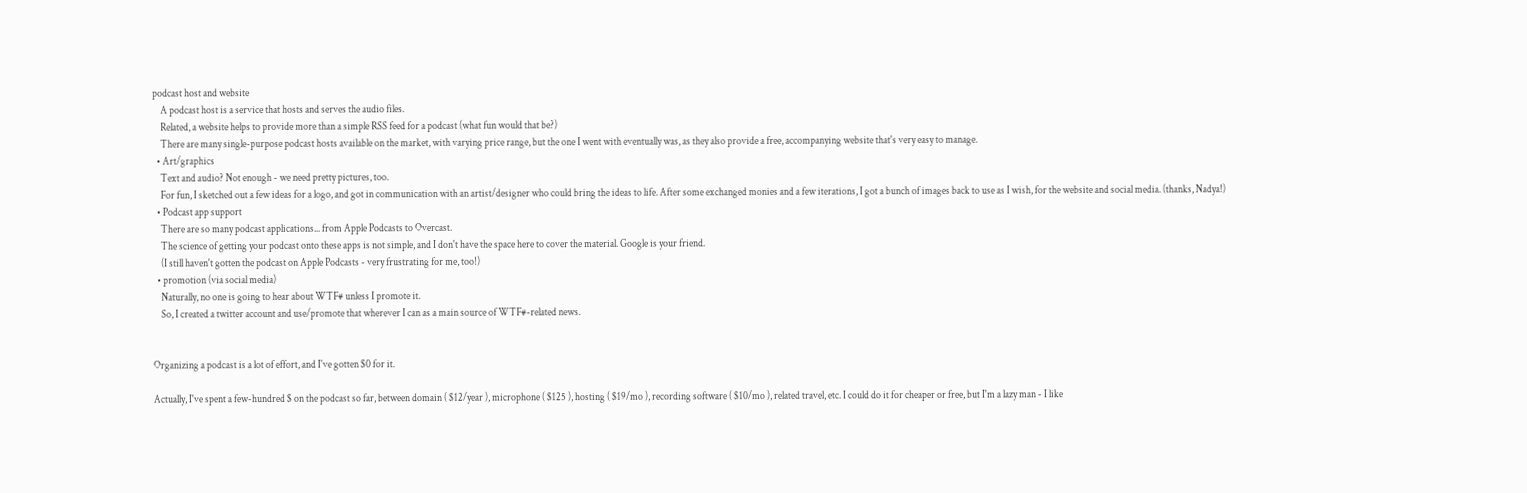podcast host and website
    A podcast host is a service that hosts and serves the audio files.
    Related, a website helps to provide more than a simple RSS feed for a podcast (what fun would that be?)
    There are many single-purpose podcast hosts available on the market, with varying price range, but the one I went with eventually was, as they also provide a free, accompanying website that's very easy to manage.
  • Art/graphics
    Text and audio? Not enough - we need pretty pictures, too.
    For fun, I sketched out a few ideas for a logo, and got in communication with an artist/designer who could bring the ideas to life. After some exchanged monies and a few iterations, I got a bunch of images back to use as I wish, for the website and social media. (thanks, Nadya!)
  • Podcast app support
    There are so many podcast applications... from Apple Podcasts to Overcast.
    The science of getting your podcast onto these apps is not simple, and I don't have the space here to cover the material. Google is your friend.
    (I still haven't gotten the podcast on Apple Podcasts - very frustrating for me, too!)
  • promotion (via social media)
    Naturally, no one is going to hear about WTF# unless I promote it.
    So, I created a twitter account and use/promote that wherever I can as a main source of WTF#-related news.


Organizing a podcast is a lot of effort, and I've gotten $0 for it.

Actually, I've spent a few-hundred $ on the podcast so far, between domain ( $12/year ), microphone ( $125 ), hosting ( $19/mo ), recording software ( $10/mo ), related travel, etc. I could do it for cheaper or free, but I'm a lazy man - I like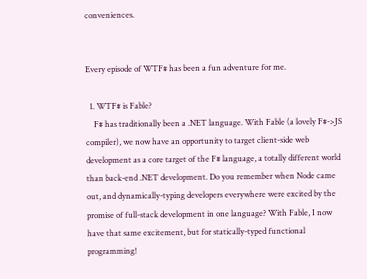conveniences.


Every episode of WTF# has been a fun adventure for me.

  1. WTF# is Fable?
    F# has traditionally been a .NET language. With Fable (a lovely F#->JS compiler), we now have an opportunity to target client-side web development as a core target of the F# language, a totally different world than back-end .NET development. Do you remember when Node came out, and dynamically-typing developers everywhere were excited by the promise of full-stack development in one language? With Fable, I now have that same excitement, but for statically-typed functional programming!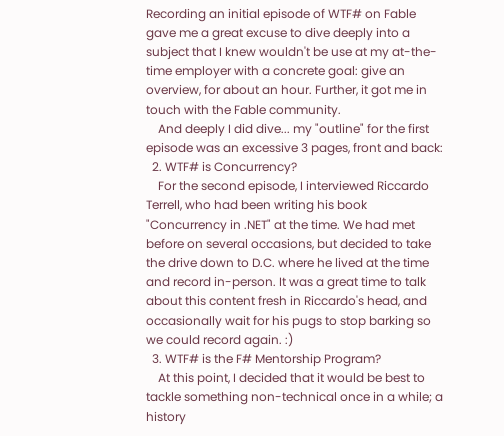Recording an initial episode of WTF# on Fable gave me a great excuse to dive deeply into a subject that I knew wouldn't be use at my at-the-time employer with a concrete goal: give an overview, for about an hour. Further, it got me in touch with the Fable community.
    And deeply I did dive... my "outline" for the first episode was an excessive 3 pages, front and back:
  2. WTF# is Concurrency?
    For the second episode, I interviewed Riccardo Terrell, who had been writing his book "Concurrency in .NET" at the time. We had met before on several occasions, but decided to take the drive down to D.C. where he lived at the time and record in-person. It was a great time to talk about this content fresh in Riccardo's head, and occasionally wait for his pugs to stop barking so we could record again. :)
  3. WTF# is the F# Mentorship Program?
    At this point, I decided that it would be best to tackle something non-technical once in a while; a history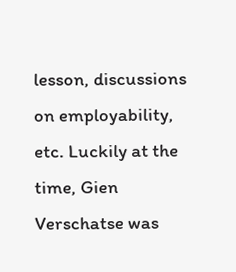lesson, discussions on employability, etc. Luckily at the time, Gien Verschatse was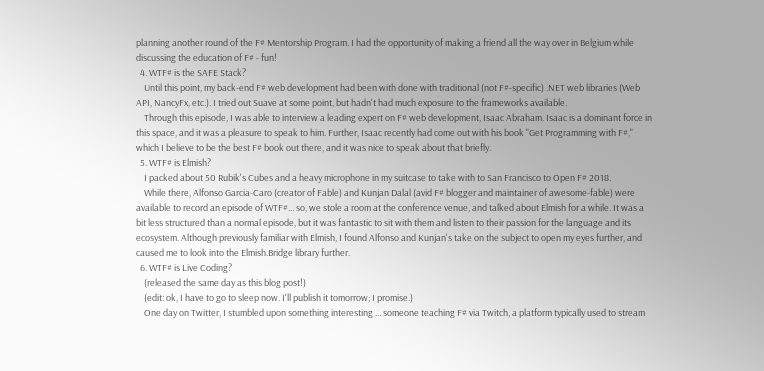planning another round of the F# Mentorship Program. I had the opportunity of making a friend all the way over in Belgium while discussing the education of F# - fun!
  4. WTF# is the SAFE Stack?
    Until this point, my back-end F# web development had been with done with traditional (not F#-specific) .NET web libraries (Web API, NancyFx, etc.). I tried out Suave at some point, but hadn't had much exposure to the frameworks available.
    Through this episode, I was able to interview a leading expert on F# web development, Isaac Abraham. Isaac is a dominant force in this space, and it was a pleasure to speak to him. Further, Isaac recently had come out with his book "Get Programming with F#," which I believe to be the best F# book out there, and it was nice to speak about that briefly.
  5. WTF# is Elmish?
    I packed about 50 Rubik's Cubes and a heavy microphone in my suitcase to take with to San Francisco to Open F# 2018.
    While there, Alfonso Garcia-Caro (creator of Fable) and Kunjan Dalal (avid F# blogger and maintainer of awesome-fable) were available to record an episode of WTF#... so, we stole a room at the conference venue, and talked about Elmish for a while. It was a bit less structured than a normal episode, but it was fantastic to sit with them and listen to their passion for the language and its ecosystem. Although previously familiar with Elmish, I found Alfonso and Kunjan's take on the subject to open my eyes further, and caused me to look into the Elmish.Bridge library further.
  6. WTF# is Live Coding?
    (released the same day as this blog post!)
    (edit: ok, I have to go to sleep now. I'll publish it tomorrow; I promise.)
    One day on Twitter, I stumbled upon something interesting ... someone teaching F# via Twitch, a platform typically used to stream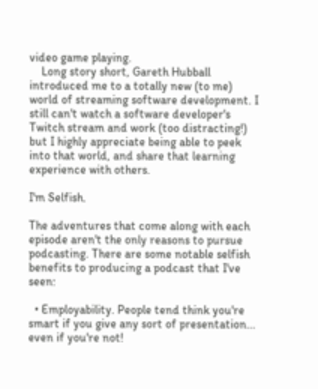video game playing.
    Long story short, Gareth Hubball introduced me to a totally new (to me) world of streaming software development. I still can't watch a software developer's Twitch stream and work (too distracting!) but I highly appreciate being able to peek into that world, and share that learning experience with others.

I'm Selfish.

The adventures that come along with each episode aren't the only reasons to pursue podcasting. There are some notable selfish benefits to producing a podcast that I've seen:

  • Employability. People tend think you're smart if you give any sort of presentation... even if you're not!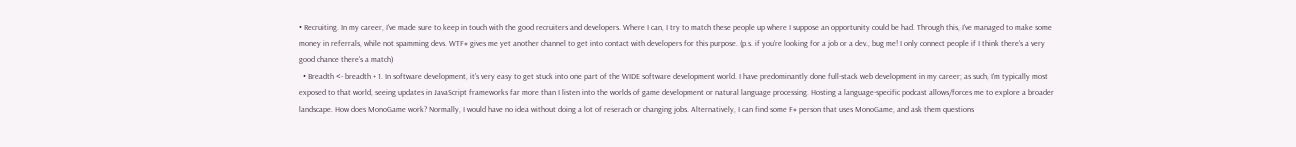• Recruiting. In my career, I've made sure to keep in touch with the good recruiters and developers. Where I can, I try to match these people up where I suppose an opportunity could be had. Through this, I've managed to make some money in referrals, while not spamming devs. WTF# gives me yet another channel to get into contact with developers for this purpose. (p.s. if you're looking for a job or a dev., bug me! I only connect people if I think there's a very good chance there's a match)
  • Breadth <- breadth + 1. In software development, it's very easy to get stuck into one part of the WIDE software development world. I have predominantly done full-stack web development in my career; as such, I'm typically most exposed to that world, seeing updates in JavaScript frameworks far more than I listen into the worlds of game development or natural language processing. Hosting a language-specific podcast allows/forces me to explore a broader landscape. How does MonoGame work? Normally, I would have no idea without doing a lot of reserach or changing jobs. Alternatively, I can find some F# person that uses MonoGame, and ask them questions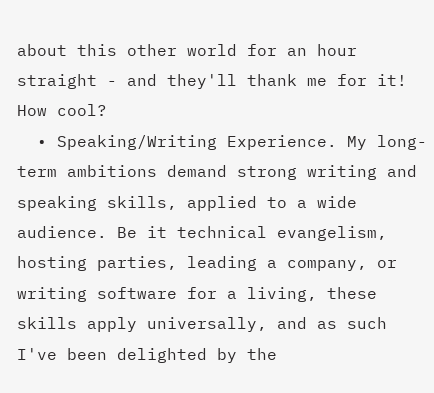about this other world for an hour straight - and they'll thank me for it! How cool?
  • Speaking/Writing Experience. My long-term ambitions demand strong writing and speaking skills, applied to a wide audience. Be it technical evangelism, hosting parties, leading a company, or writing software for a living, these skills apply universally, and as such I've been delighted by the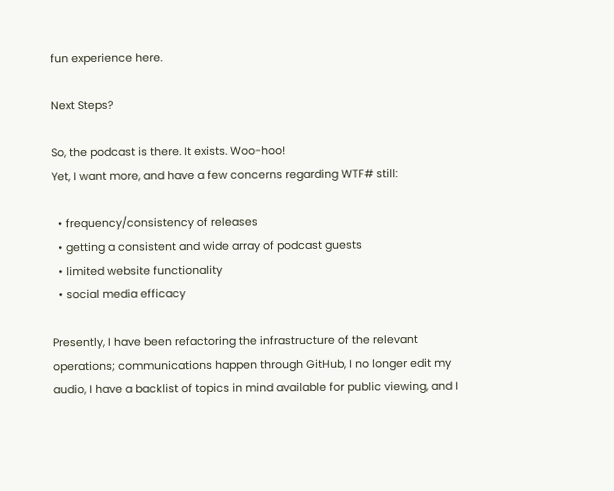fun experience here.

Next Steps?

So, the podcast is there. It exists. Woo-hoo!
Yet, I want more, and have a few concerns regarding WTF# still:

  • frequency/consistency of releases
  • getting a consistent and wide array of podcast guests
  • limited website functionality
  • social media efficacy

Presently, I have been refactoring the infrastructure of the relevant operations; communications happen through GitHub, I no longer edit my audio, I have a backlist of topics in mind available for public viewing, and I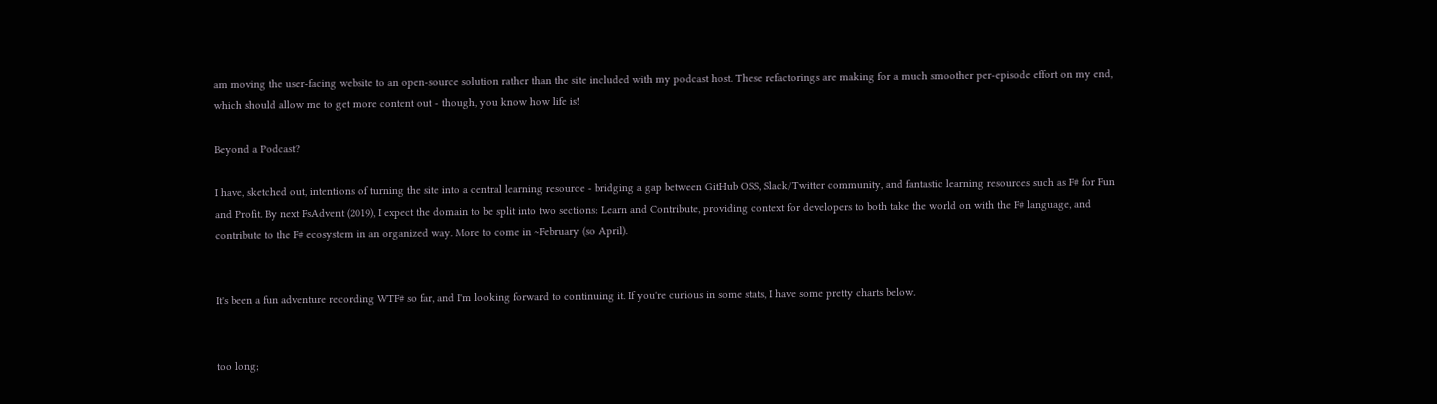am moving the user-facing website to an open-source solution rather than the site included with my podcast host. These refactorings are making for a much smoother per-episode effort on my end, which should allow me to get more content out - though, you know how life is!

Beyond a Podcast?

I have, sketched out, intentions of turning the site into a central learning resource - bridging a gap between GitHub OSS, Slack/Twitter community, and fantastic learning resources such as F# for Fun and Profit. By next FsAdvent (2019), I expect the domain to be split into two sections: Learn and Contribute, providing context for developers to both take the world on with the F# language, and contribute to the F# ecosystem in an organized way. More to come in ~February (so April).


It's been a fun adventure recording WTF# so far, and I'm looking forward to continuing it. If you're curious in some stats, I have some pretty charts below.


too long;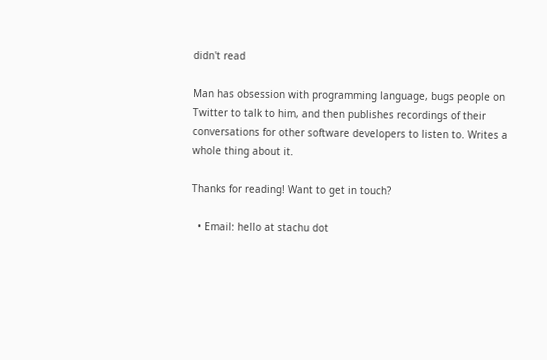didn't read

Man has obsession with programming language, bugs people on Twitter to talk to him, and then publishes recordings of their conversations for other software developers to listen to. Writes a whole thing about it.

Thanks for reading! Want to get in touch?

  • Email: hello at stachu dot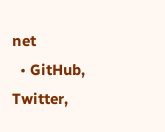net
  • GitHub, Twitter,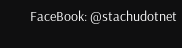FaceBook: @stachudotnet